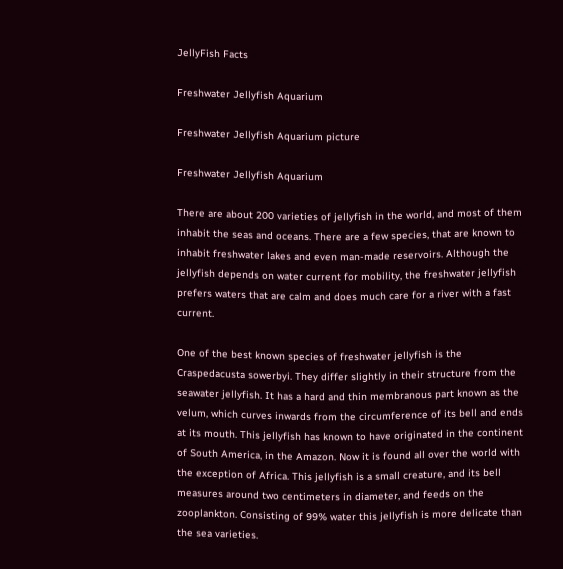JellyFish Facts

Freshwater Jellyfish Aquarium

Freshwater Jellyfish Aquarium picture

Freshwater Jellyfish Aquarium

There are about 200 varieties of jellyfish in the world, and most of them inhabit the seas and oceans. There are a few species, that are known to inhabit freshwater lakes and even man-made reservoirs. Although the jellyfish depends on water current for mobility, the freshwater jellyfish prefers waters that are calm and does much care for a river with a fast current.

One of the best known species of freshwater jellyfish is the Craspedacusta sowerbyi. They differ slightly in their structure from the seawater jellyfish. It has a hard and thin membranous part known as the velum, which curves inwards from the circumference of its bell and ends at its mouth. This jellyfish has known to have originated in the continent of South America, in the Amazon. Now it is found all over the world with the exception of Africa. This jellyfish is a small creature, and its bell measures around two centimeters in diameter, and feeds on the zooplankton. Consisting of 99% water this jellyfish is more delicate than the sea varieties.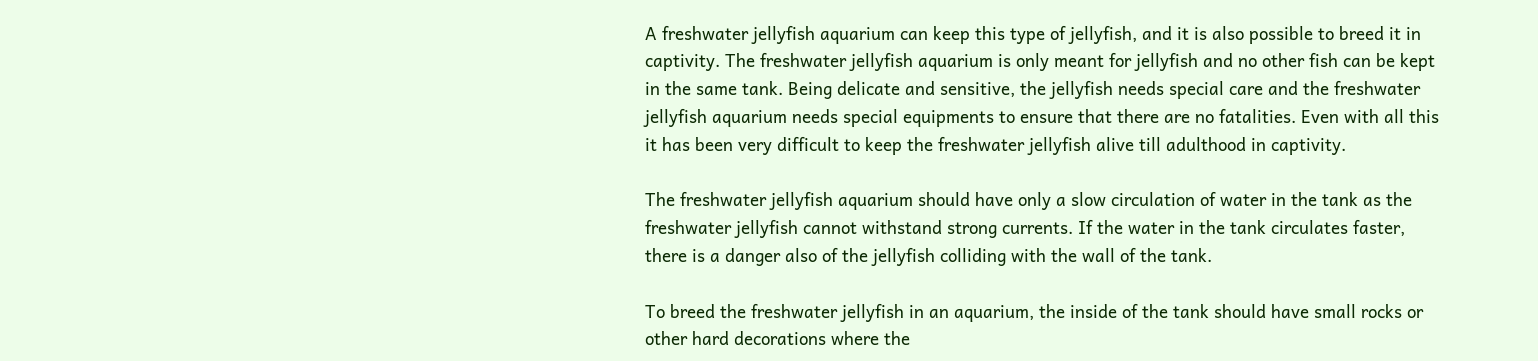A freshwater jellyfish aquarium can keep this type of jellyfish, and it is also possible to breed it in captivity. The freshwater jellyfish aquarium is only meant for jellyfish and no other fish can be kept in the same tank. Being delicate and sensitive, the jellyfish needs special care and the freshwater jellyfish aquarium needs special equipments to ensure that there are no fatalities. Even with all this it has been very difficult to keep the freshwater jellyfish alive till adulthood in captivity.

The freshwater jellyfish aquarium should have only a slow circulation of water in the tank as the freshwater jellyfish cannot withstand strong currents. If the water in the tank circulates faster, there is a danger also of the jellyfish colliding with the wall of the tank.

To breed the freshwater jellyfish in an aquarium, the inside of the tank should have small rocks or other hard decorations where the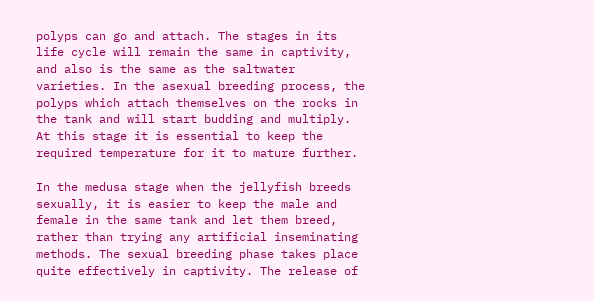polyps can go and attach. The stages in its life cycle will remain the same in captivity, and also is the same as the saltwater varieties. In the asexual breeding process, the polyps which attach themselves on the rocks in the tank and will start budding and multiply. At this stage it is essential to keep the required temperature for it to mature further.

In the medusa stage when the jellyfish breeds sexually, it is easier to keep the male and female in the same tank and let them breed, rather than trying any artificial inseminating methods. The sexual breeding phase takes place quite effectively in captivity. The release of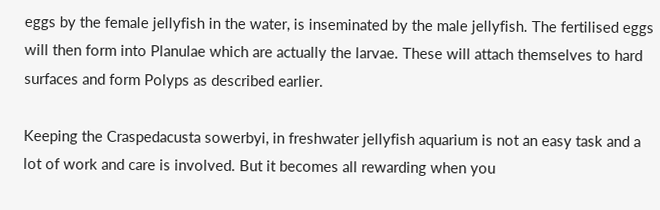eggs by the female jellyfish in the water, is inseminated by the male jellyfish. The fertilised eggs will then form into Planulae which are actually the larvae. These will attach themselves to hard surfaces and form Polyps as described earlier.

Keeping the Craspedacusta sowerbyi, in freshwater jellyfish aquarium is not an easy task and a lot of work and care is involved. But it becomes all rewarding when you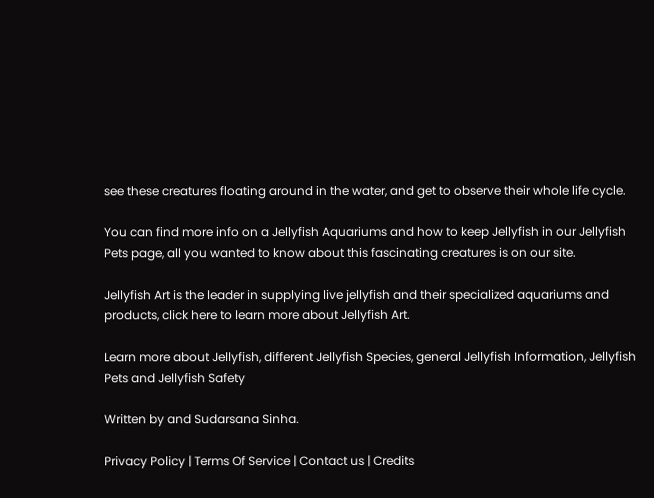see these creatures floating around in the water, and get to observe their whole life cycle.

You can find more info on a Jellyfish Aquariums and how to keep Jellyfish in our Jellyfish Pets page, all you wanted to know about this fascinating creatures is on our site.

Jellyfish Art is the leader in supplying live jellyfish and their specialized aquariums and products, click here to learn more about Jellyfish Art.

Learn more about Jellyfish, different Jellyfish Species, general Jellyfish Information, Jellyfish Pets and Jellyfish Safety

Written by and Sudarsana Sinha.

Privacy Policy | Terms Of Service | Contact us | Credits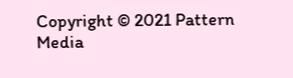Copyright © 2021 Pattern Media